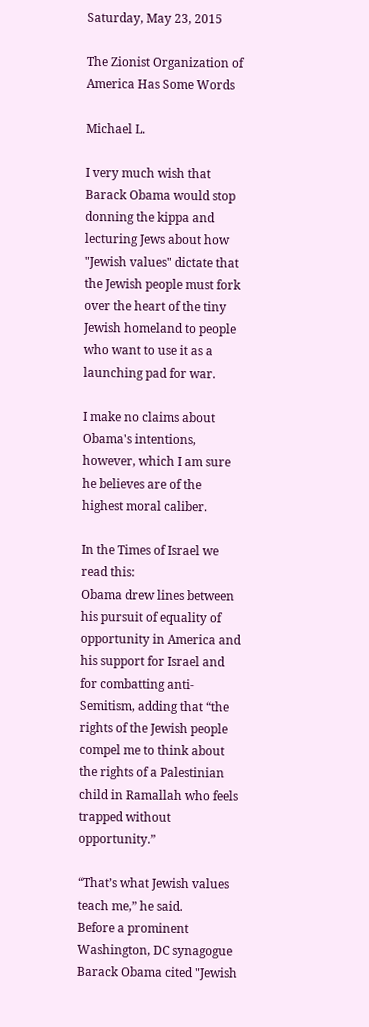Saturday, May 23, 2015

The Zionist Organization of America Has Some Words

Michael L.

I very much wish that Barack Obama would stop donning the kippa and lecturing Jews about how "Jewish values" dictate that the Jewish people must fork over the heart of the tiny Jewish homeland to people who want to use it as a launching pad for war.

I make no claims about Obama's intentions, however, which I am sure he believes are of the highest moral caliber.

In the Times of Israel we read this:
Obama drew lines between his pursuit of equality of opportunity in America and his support for Israel and for combatting anti-Semitism, adding that “the rights of the Jewish people compel me to think about the rights of a Palestinian child in Ramallah who feels trapped without opportunity.”

“That’s what Jewish values teach me,” he said.
Before a prominent Washington, DC synagogue Barack Obama cited "Jewish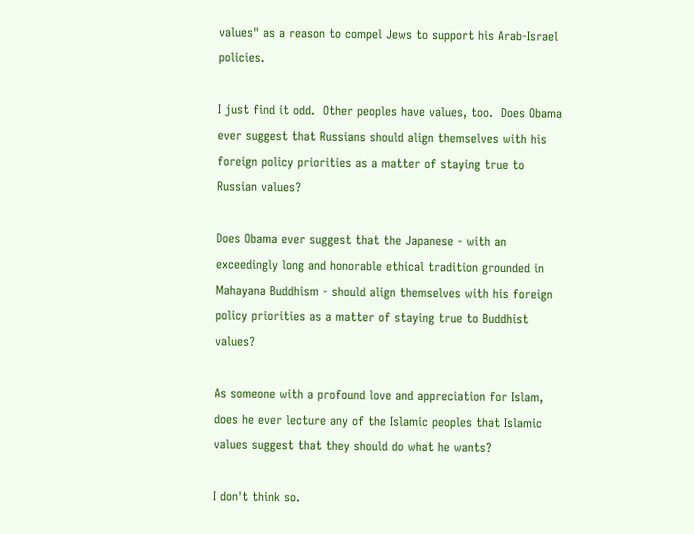values" as a reason to compel Jews to support his Arab-Israel policies.

I just find it odd.  Other peoples have values, too.  Does Obama ever suggest that Russians should align themselves with his foreign policy priorities as a matter of staying true to Russian values?

Does Obama ever suggest that the Japanese - with an exceedingly long and honorable ethical tradition grounded in Mahayana Buddhism - should align themselves with his foreign policy priorities as a matter of staying true to Buddhist values?

As someone with a profound love and appreciation for Islam, does he ever lecture any of the Islamic peoples that Islamic values suggest that they should do what he wants?

I don't think so.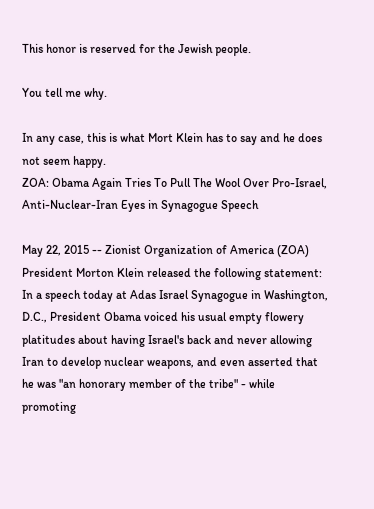This honor is reserved for the Jewish people.

You tell me why.

In any case, this is what Mort Klein has to say and he does not seem happy.
ZOA: Obama Again Tries To Pull The Wool Over Pro-Israel, Anti-Nuclear-Iran Eyes in Synagogue Speech

May 22, 2015 -- Zionist Organization of America (ZOA) President Morton Klein released the following statement:
In a speech today at Adas Israel Synagogue in Washington, D.C., President Obama voiced his usual empty flowery platitudes about having Israel's back and never allowing Iran to develop nuclear weapons, and even asserted that he was "an honorary member of the tribe" - while promoting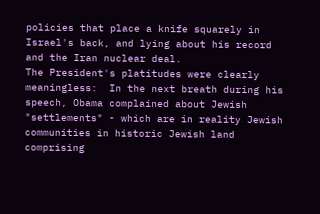policies that place a knife squarely in Israel's back, and lying about his record and the Iran nuclear deal.
The President's platitudes were clearly meaningless:  In the next breath during his speech, Obama complained about Jewish "settlements" - which are in reality Jewish communities in historic Jewish land comprising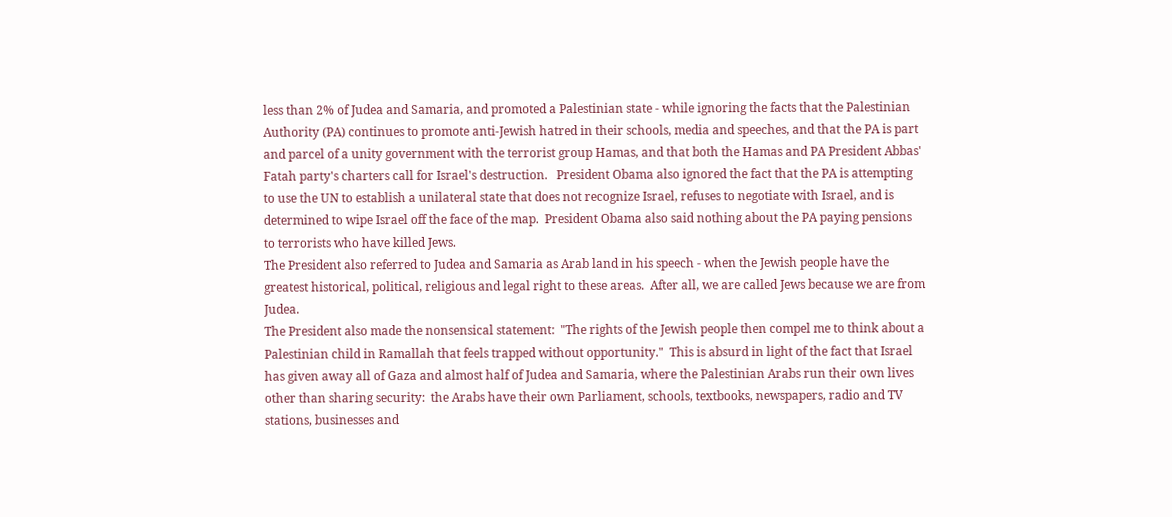less than 2% of Judea and Samaria, and promoted a Palestinian state - while ignoring the facts that the Palestinian Authority (PA) continues to promote anti-Jewish hatred in their schools, media and speeches, and that the PA is part and parcel of a unity government with the terrorist group Hamas, and that both the Hamas and PA President Abbas' Fatah party's charters call for Israel's destruction.   President Obama also ignored the fact that the PA is attempting to use the UN to establish a unilateral state that does not recognize Israel, refuses to negotiate with Israel, and is determined to wipe Israel off the face of the map.  President Obama also said nothing about the PA paying pensions to terrorists who have killed Jews.
The President also referred to Judea and Samaria as Arab land in his speech - when the Jewish people have the greatest historical, political, religious and legal right to these areas.  After all, we are called Jews because we are from Judea.
The President also made the nonsensical statement:  "The rights of the Jewish people then compel me to think about a Palestinian child in Ramallah that feels trapped without opportunity."  This is absurd in light of the fact that Israel has given away all of Gaza and almost half of Judea and Samaria, where the Palestinian Arabs run their own lives other than sharing security:  the Arabs have their own Parliament, schools, textbooks, newspapers, radio and TV stations, businesses and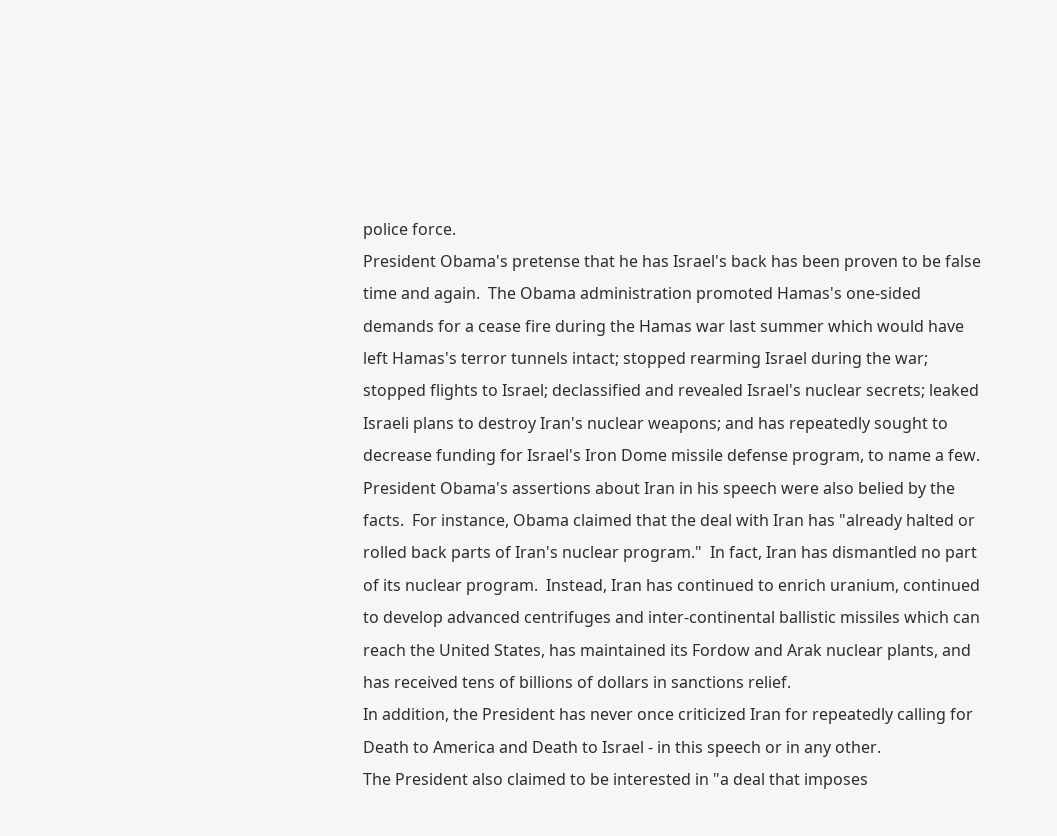police force.
President Obama's pretense that he has Israel's back has been proven to be false time and again.  The Obama administration promoted Hamas's one-sided demands for a cease fire during the Hamas war last summer which would have left Hamas's terror tunnels intact; stopped rearming Israel during the war; stopped flights to Israel; declassified and revealed Israel's nuclear secrets; leaked Israeli plans to destroy Iran's nuclear weapons; and has repeatedly sought to decrease funding for Israel's Iron Dome missile defense program, to name a few.
President Obama's assertions about Iran in his speech were also belied by the facts.  For instance, Obama claimed that the deal with Iran has "already halted or rolled back parts of Iran's nuclear program."  In fact, Iran has dismantled no part of its nuclear program.  Instead, Iran has continued to enrich uranium, continued to develop advanced centrifuges and inter-continental ballistic missiles which can reach the United States, has maintained its Fordow and Arak nuclear plants, and has received tens of billions of dollars in sanctions relief.
In addition, the President has never once criticized Iran for repeatedly calling for Death to America and Death to Israel - in this speech or in any other.
The President also claimed to be interested in "a deal that imposes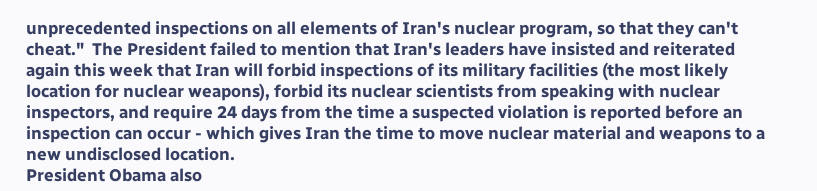unprecedented inspections on all elements of Iran's nuclear program, so that they can't cheat."  The President failed to mention that Iran's leaders have insisted and reiterated again this week that Iran will forbid inspections of its military facilities (the most likely location for nuclear weapons), forbid its nuclear scientists from speaking with nuclear inspectors, and require 24 days from the time a suspected violation is reported before an inspection can occur - which gives Iran the time to move nuclear material and weapons to a new undisclosed location.
President Obama also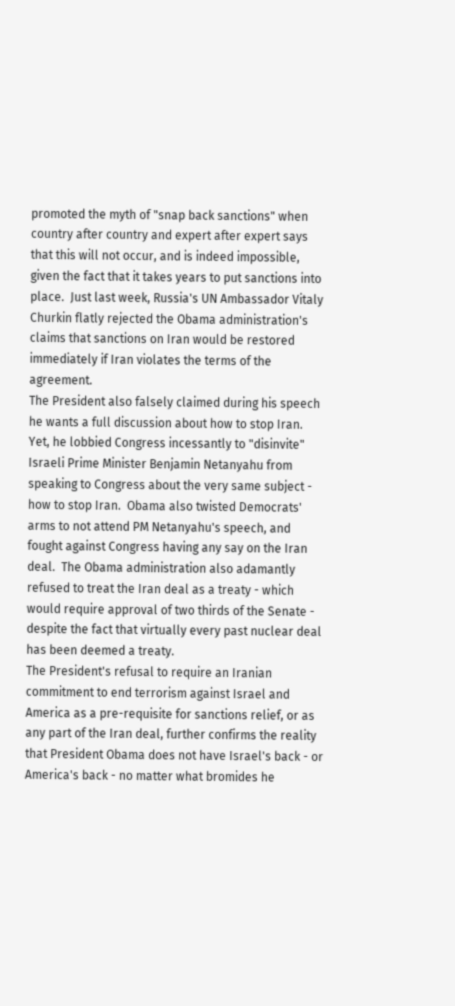promoted the myth of "snap back sanctions" when country after country and expert after expert says that this will not occur, and is indeed impossible, given the fact that it takes years to put sanctions into place.  Just last week, Russia's UN Ambassador Vitaly Churkin flatly rejected the Obama administration's claims that sanctions on Iran would be restored immediately if Iran violates the terms of the agreement.
The President also falsely claimed during his speech he wants a full discussion about how to stop Iran.  Yet, he lobbied Congress incessantly to "disinvite" Israeli Prime Minister Benjamin Netanyahu from speaking to Congress about the very same subject - how to stop Iran.  Obama also twisted Democrats' arms to not attend PM Netanyahu's speech, and fought against Congress having any say on the Iran deal.  The Obama administration also adamantly refused to treat the Iran deal as a treaty - which would require approval of two thirds of the Senate - despite the fact that virtually every past nuclear deal has been deemed a treaty.
The President's refusal to require an Iranian commitment to end terrorism against Israel and America as a pre-requisite for sanctions relief, or as any part of the Iran deal, further confirms the reality that President Obama does not have Israel's back - or America's back - no matter what bromides he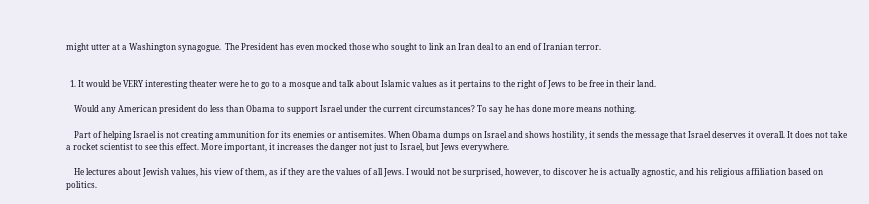might utter at a Washington synagogue.  The President has even mocked those who sought to link an Iran deal to an end of Iranian terror.


  1. It would be VERY interesting theater were he to go to a mosque and talk about Islamic values as it pertains to the right of Jews to be free in their land.

    Would any American president do less than Obama to support Israel under the current circumstances? To say he has done more means nothing.

    Part of helping Israel is not creating ammunition for its enemies or antisemites. When Obama dumps on Israel and shows hostility, it sends the message that Israel deserves it overall. It does not take a rocket scientist to see this effect. More important, it increases the danger not just to Israel, but Jews everywhere.

    He lectures about Jewish values, his view of them, as if they are the values of all Jews. I would not be surprised, however, to discover he is actually agnostic, and his religious affiliation based on politics.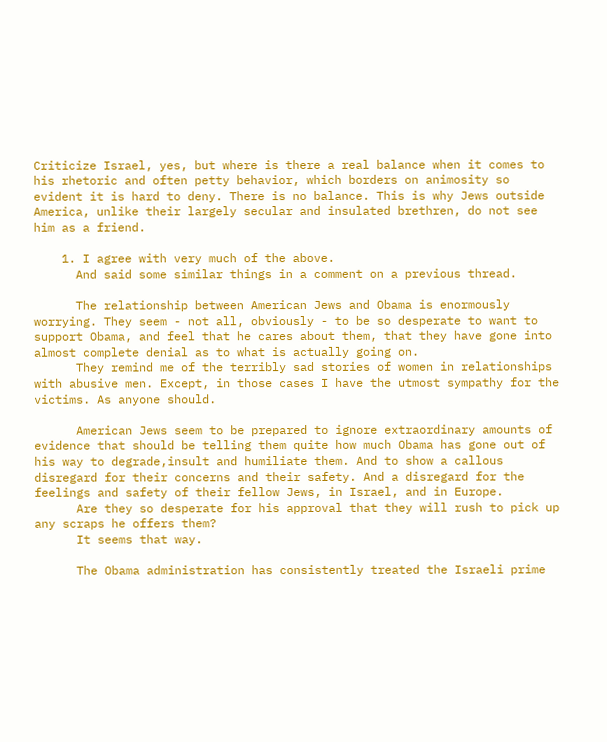Criticize Israel, yes, but where is there a real balance when it comes to his rhetoric and often petty behavior, which borders on animosity so evident it is hard to deny. There is no balance. This is why Jews outside America, unlike their largely secular and insulated brethren, do not see him as a friend.

    1. I agree with very much of the above.
      And said some similar things in a comment on a previous thread.

      The relationship between American Jews and Obama is enormously worrying. They seem - not all, obviously - to be so desperate to want to support Obama, and feel that he cares about them, that they have gone into almost complete denial as to what is actually going on.
      They remind me of the terribly sad stories of women in relationships with abusive men. Except, in those cases I have the utmost sympathy for the victims. As anyone should.

      American Jews seem to be prepared to ignore extraordinary amounts of evidence that should be telling them quite how much Obama has gone out of his way to degrade,insult and humiliate them. And to show a callous disregard for their concerns and their safety. And a disregard for the feelings and safety of their fellow Jews, in Israel, and in Europe.
      Are they so desperate for his approval that they will rush to pick up any scraps he offers them?
      It seems that way.

      The Obama administration has consistently treated the Israeli prime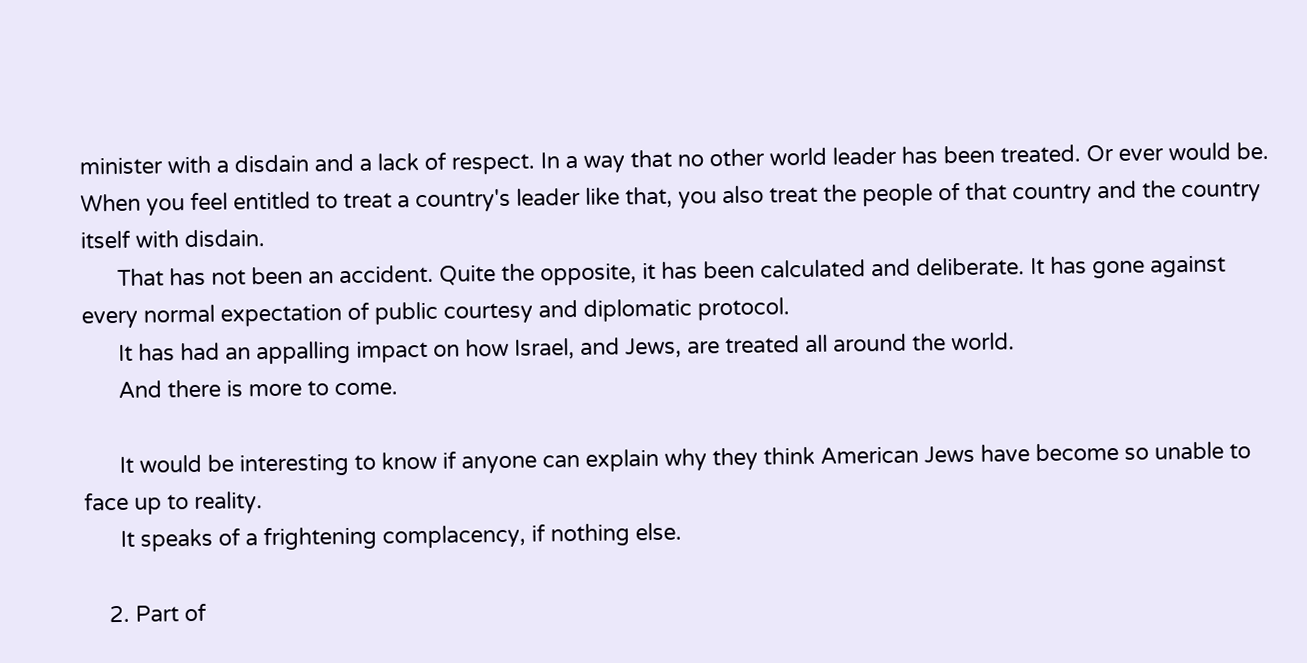minister with a disdain and a lack of respect. In a way that no other world leader has been treated. Or ever would be. When you feel entitled to treat a country's leader like that, you also treat the people of that country and the country itself with disdain.
      That has not been an accident. Quite the opposite, it has been calculated and deliberate. It has gone against every normal expectation of public courtesy and diplomatic protocol.
      It has had an appalling impact on how Israel, and Jews, are treated all around the world.
      And there is more to come.

      It would be interesting to know if anyone can explain why they think American Jews have become so unable to face up to reality.
      It speaks of a frightening complacency, if nothing else.

    2. Part of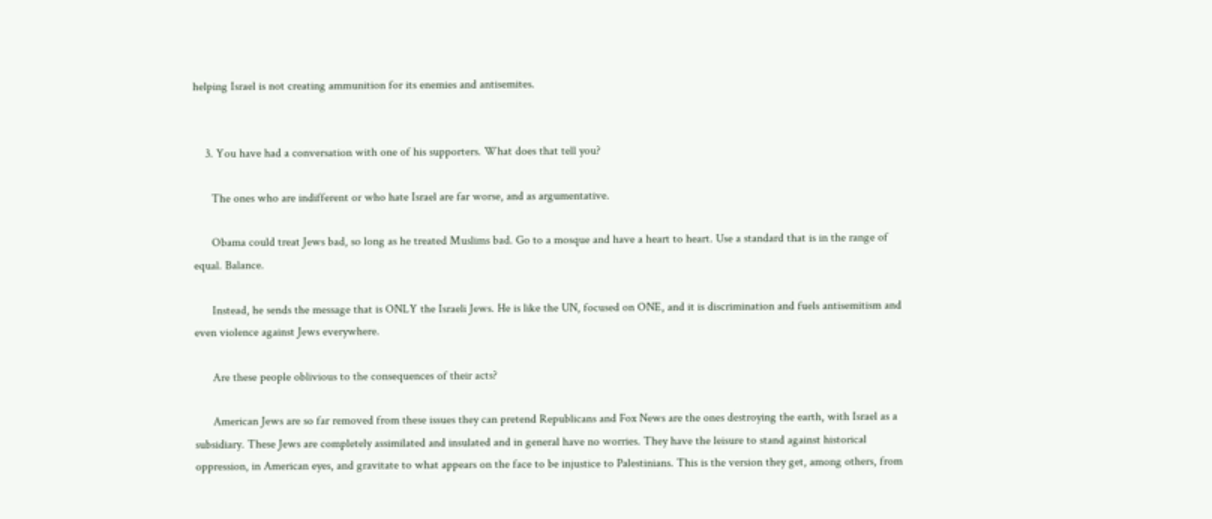helping Israel is not creating ammunition for its enemies and antisemites.


    3. You have had a conversation with one of his supporters. What does that tell you?

      The ones who are indifferent or who hate Israel are far worse, and as argumentative.

      Obama could treat Jews bad, so long as he treated Muslims bad. Go to a mosque and have a heart to heart. Use a standard that is in the range of equal. Balance.

      Instead, he sends the message that is ONLY the Israeli Jews. He is like the UN, focused on ONE, and it is discrimination and fuels antisemitism and even violence against Jews everywhere.

      Are these people oblivious to the consequences of their acts?

      American Jews are so far removed from these issues they can pretend Republicans and Fox News are the ones destroying the earth, with Israel as a subsidiary. These Jews are completely assimilated and insulated and in general have no worries. They have the leisure to stand against historical oppression, in American eyes, and gravitate to what appears on the face to be injustice to Palestinians. This is the version they get, among others, from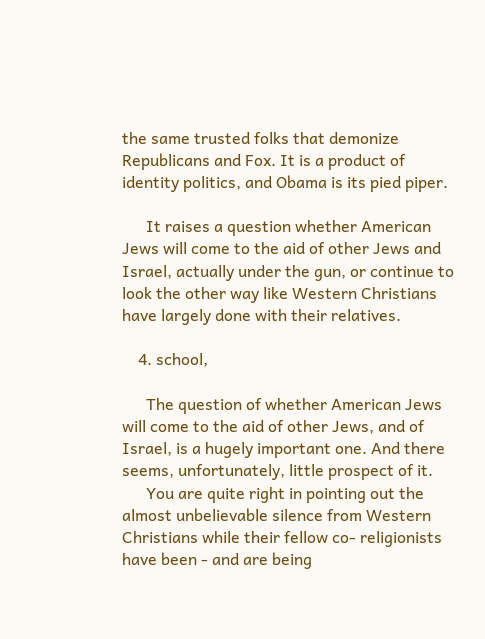the same trusted folks that demonize Republicans and Fox. It is a product of identity politics, and Obama is its pied piper.

      It raises a question whether American Jews will come to the aid of other Jews and Israel, actually under the gun, or continue to look the other way like Western Christians have largely done with their relatives.

    4. school,

      The question of whether American Jews will come to the aid of other Jews, and of Israel, is a hugely important one. And there seems, unfortunately, little prospect of it.
      You are quite right in pointing out the almost unbelievable silence from Western Christians while their fellow co- religionists have been - and are being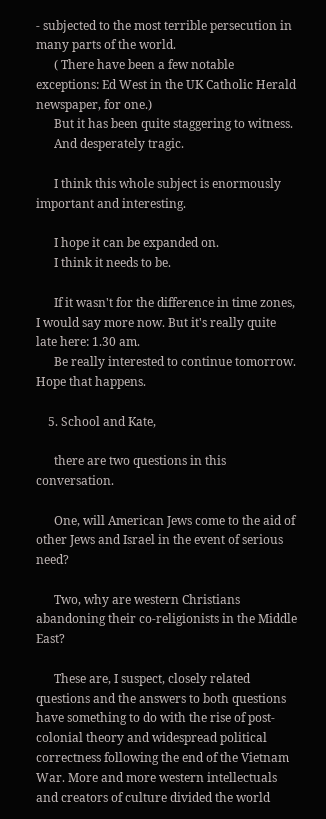- subjected to the most terrible persecution in many parts of the world.
      ( There have been a few notable exceptions: Ed West in the UK Catholic Herald newspaper, for one.)
      But it has been quite staggering to witness.
      And desperately tragic.

      I think this whole subject is enormously important and interesting.

      I hope it can be expanded on.
      I think it needs to be.

      If it wasn't for the difference in time zones, I would say more now. But it's really quite late here: 1.30 am.
      Be really interested to continue tomorrow. Hope that happens.

    5. School and Kate,

      there are two questions in this conversation.

      One, will American Jews come to the aid of other Jews and Israel in the event of serious need?

      Two, why are western Christians abandoning their co-religionists in the Middle East?

      These are, I suspect, closely related questions and the answers to both questions have something to do with the rise of post-colonial theory and widespread political correctness following the end of the Vietnam War. More and more western intellectuals and creators of culture divided the world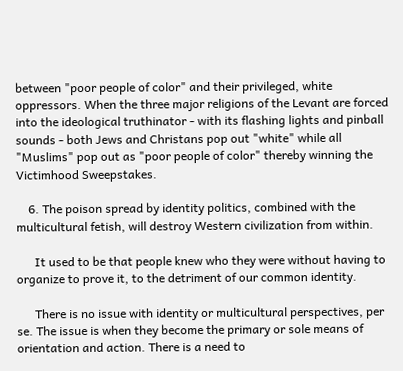between "poor people of color" and their privileged, white oppressors. When the three major religions of the Levant are forced into the ideological truthinator - with its flashing lights and pinball sounds - both Jews and Christans pop out "white" while all "Muslims" pop out as "poor people of color" thereby winning the Victimhood Sweepstakes.

    6. The poison spread by identity politics, combined with the multicultural fetish, will destroy Western civilization from within.

      It used to be that people knew who they were without having to organize to prove it, to the detriment of our common identity.

      There is no issue with identity or multicultural perspectives, per se. The issue is when they become the primary or sole means of orientation and action. There is a need to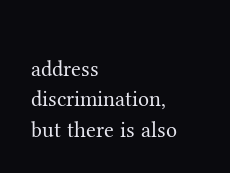address discrimination, but there is also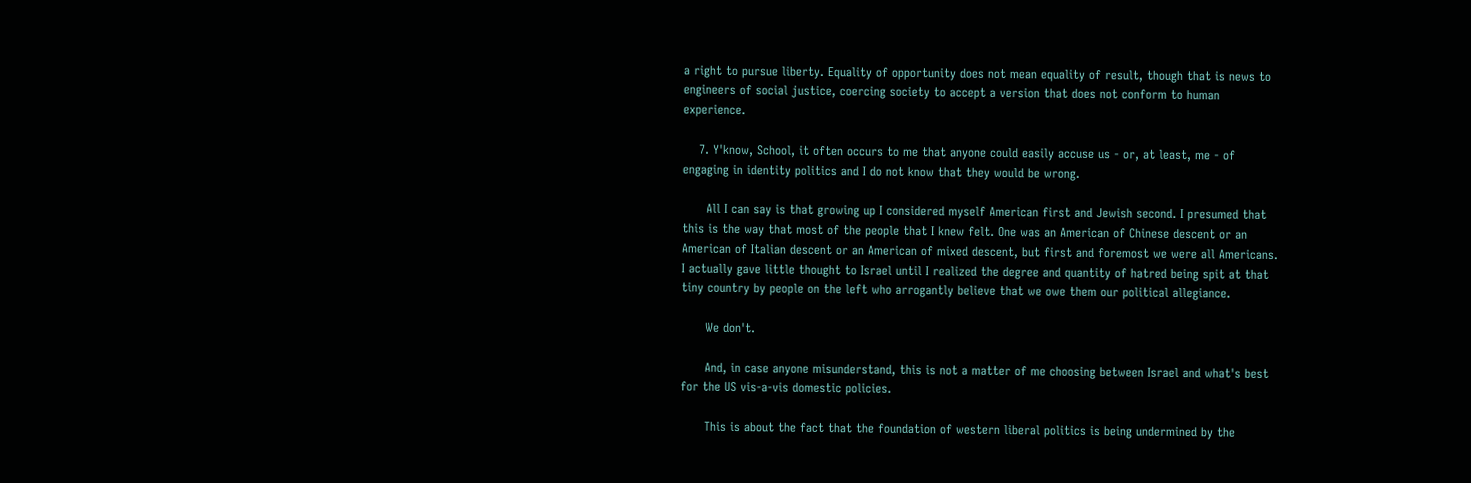a right to pursue liberty. Equality of opportunity does not mean equality of result, though that is news to engineers of social justice, coercing society to accept a version that does not conform to human experience.

    7. Y'know, School, it often occurs to me that anyone could easily accuse us - or, at least, me - of engaging in identity politics and I do not know that they would be wrong.

      All I can say is that growing up I considered myself American first and Jewish second. I presumed that this is the way that most of the people that I knew felt. One was an American of Chinese descent or an American of Italian descent or an American of mixed descent, but first and foremost we were all Americans. I actually gave little thought to Israel until I realized the degree and quantity of hatred being spit at that tiny country by people on the left who arrogantly believe that we owe them our political allegiance.

      We don't.

      And, in case anyone misunderstand, this is not a matter of me choosing between Israel and what's best for the US vis-a-vis domestic policies.

      This is about the fact that the foundation of western liberal politics is being undermined by the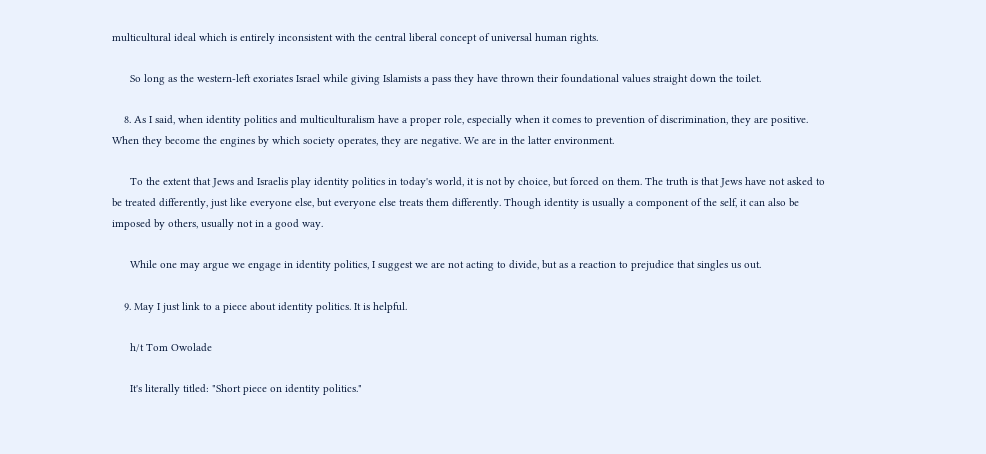multicultural ideal which is entirely inconsistent with the central liberal concept of universal human rights.

      So long as the western-left exoriates Israel while giving Islamists a pass they have thrown their foundational values straight down the toilet.

    8. As I said, when identity politics and multiculturalism have a proper role, especially when it comes to prevention of discrimination, they are positive. When they become the engines by which society operates, they are negative. We are in the latter environment.

      To the extent that Jews and Israelis play identity politics in today's world, it is not by choice, but forced on them. The truth is that Jews have not asked to be treated differently, just like everyone else, but everyone else treats them differently. Though identity is usually a component of the self, it can also be imposed by others, usually not in a good way.

      While one may argue we engage in identity politics, I suggest we are not acting to divide, but as a reaction to prejudice that singles us out.

    9. May I just link to a piece about identity politics. It is helpful.

      h/t Tom Owolade

      It's literally titled: "Short piece on identity politics."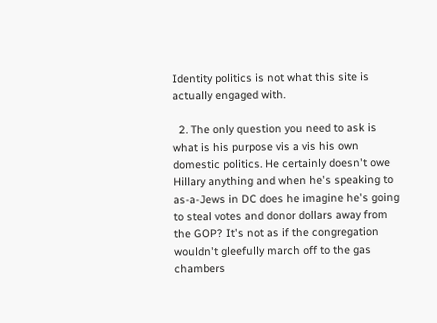Identity politics is not what this site is actually engaged with.

  2. The only question you need to ask is what is his purpose vis a vis his own domestic politics. He certainly doesn't owe Hillary anything and when he's speaking to as-a-Jews in DC does he imagine he's going to steal votes and donor dollars away from the GOP? It's not as if the congregation wouldn't gleefully march off to the gas chambers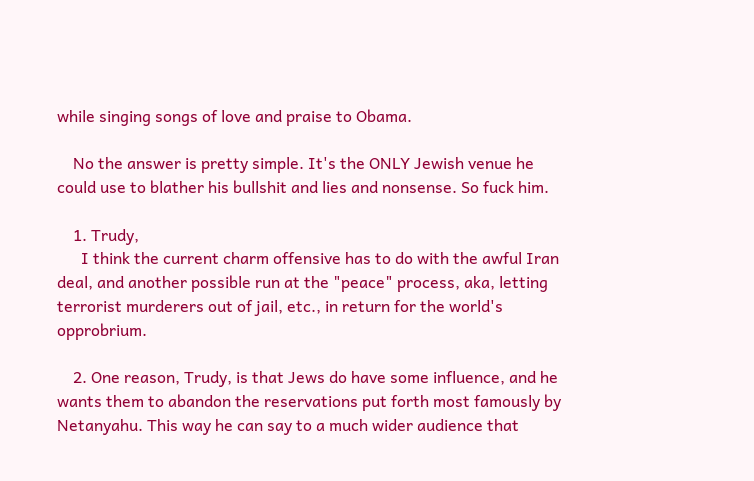while singing songs of love and praise to Obama.

    No the answer is pretty simple. It's the ONLY Jewish venue he could use to blather his bullshit and lies and nonsense. So fuck him.

    1. Trudy,
      I think the current charm offensive has to do with the awful Iran deal, and another possible run at the "peace" process, aka, letting terrorist murderers out of jail, etc., in return for the world's opprobrium.

    2. One reason, Trudy, is that Jews do have some influence, and he wants them to abandon the reservations put forth most famously by Netanyahu. This way he can say to a much wider audience that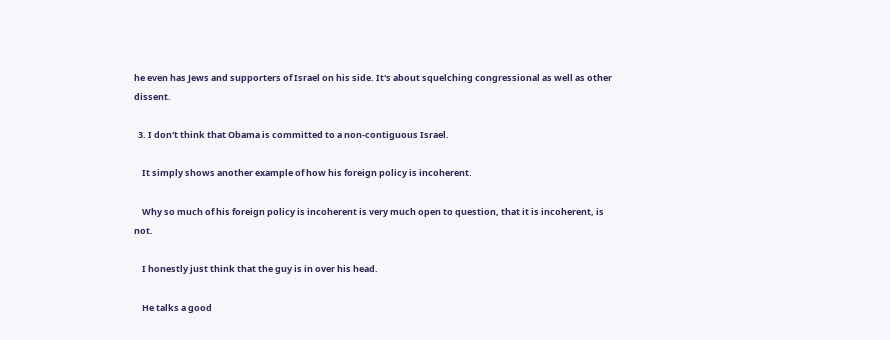he even has Jews and supporters of Israel on his side. It's about squelching congressional as well as other dissent.

  3. I don't think that Obama is committed to a non-contiguous Israel.

    It simply shows another example of how his foreign policy is incoherent.

    Why so much of his foreign policy is incoherent is very much open to question, that it is incoherent, is not.

    I honestly just think that the guy is in over his head.

    He talks a good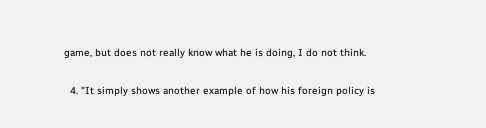game, but does not really know what he is doing, I do not think.

  4. "It simply shows another example of how his foreign policy is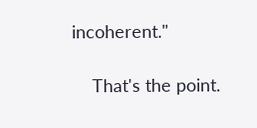incoherent."

    That's the point.